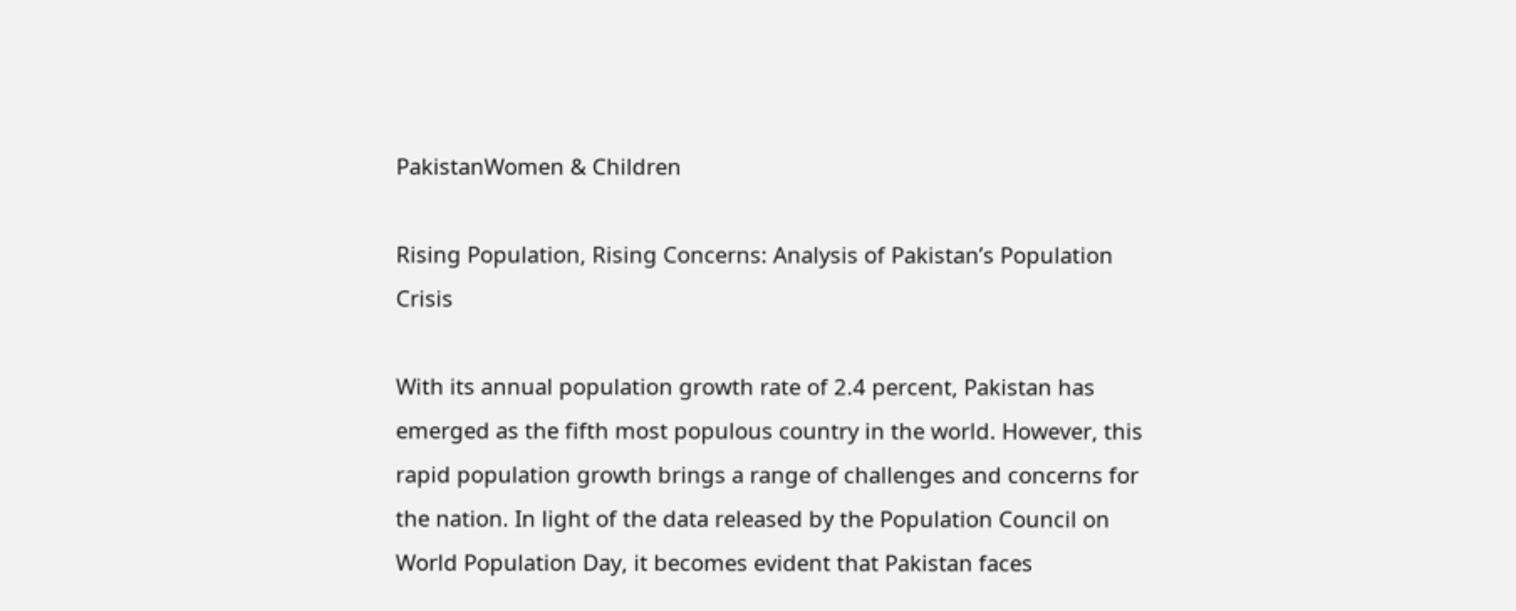PakistanWomen & Children

Rising Population, Rising Concerns: Analysis of Pakistan’s Population Crisis

With its annual population growth rate of 2.4 percent, Pakistan has emerged as the fifth most populous country in the world. However, this rapid population growth brings a range of challenges and concerns for the nation. In light of the data released by the Population Council on World Population Day, it becomes evident that Pakistan faces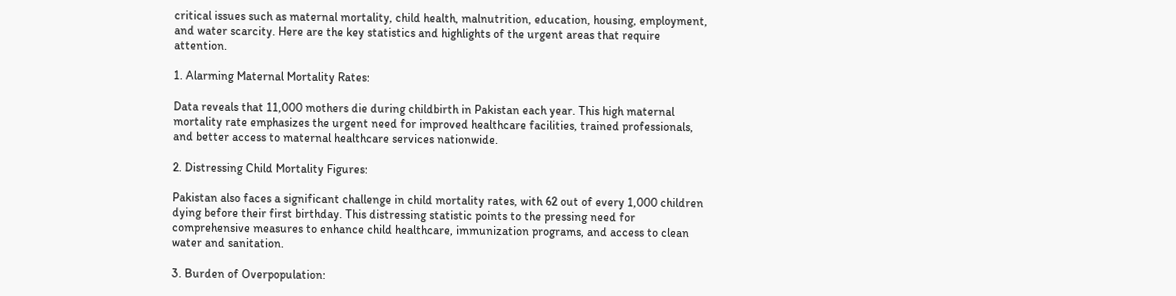critical issues such as maternal mortality, child health, malnutrition, education, housing, employment, and water scarcity. Here are the key statistics and highlights of the urgent areas that require attention.

1. Alarming Maternal Mortality Rates:

Data reveals that 11,000 mothers die during childbirth in Pakistan each year. This high maternal mortality rate emphasizes the urgent need for improved healthcare facilities, trained professionals, and better access to maternal healthcare services nationwide.

2. Distressing Child Mortality Figures:

Pakistan also faces a significant challenge in child mortality rates, with 62 out of every 1,000 children dying before their first birthday. This distressing statistic points to the pressing need for comprehensive measures to enhance child healthcare, immunization programs, and access to clean water and sanitation.

3. Burden of Overpopulation: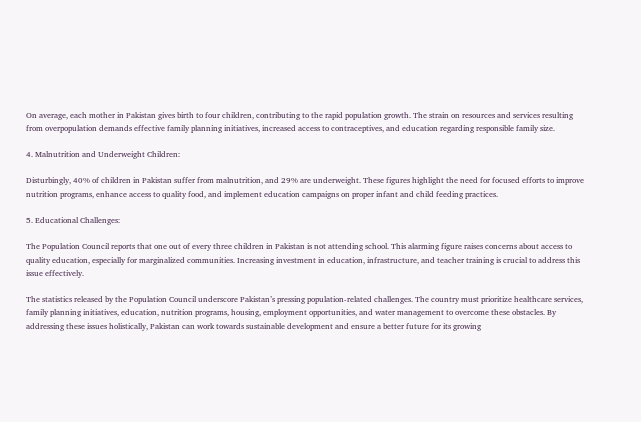On average, each mother in Pakistan gives birth to four children, contributing to the rapid population growth. The strain on resources and services resulting from overpopulation demands effective family planning initiatives, increased access to contraceptives, and education regarding responsible family size.

4. Malnutrition and Underweight Children:

Disturbingly, 40% of children in Pakistan suffer from malnutrition, and 29% are underweight. These figures highlight the need for focused efforts to improve nutrition programs, enhance access to quality food, and implement education campaigns on proper infant and child feeding practices.

5. Educational Challenges:

The Population Council reports that one out of every three children in Pakistan is not attending school. This alarming figure raises concerns about access to quality education, especially for marginalized communities. Increasing investment in education, infrastructure, and teacher training is crucial to address this issue effectively.

The statistics released by the Population Council underscore Pakistan’s pressing population-related challenges. The country must prioritize healthcare services, family planning initiatives, education, nutrition programs, housing, employment opportunities, and water management to overcome these obstacles. By addressing these issues holistically, Pakistan can work towards sustainable development and ensure a better future for its growing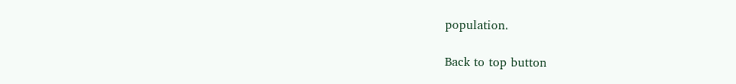population.

Back to top button